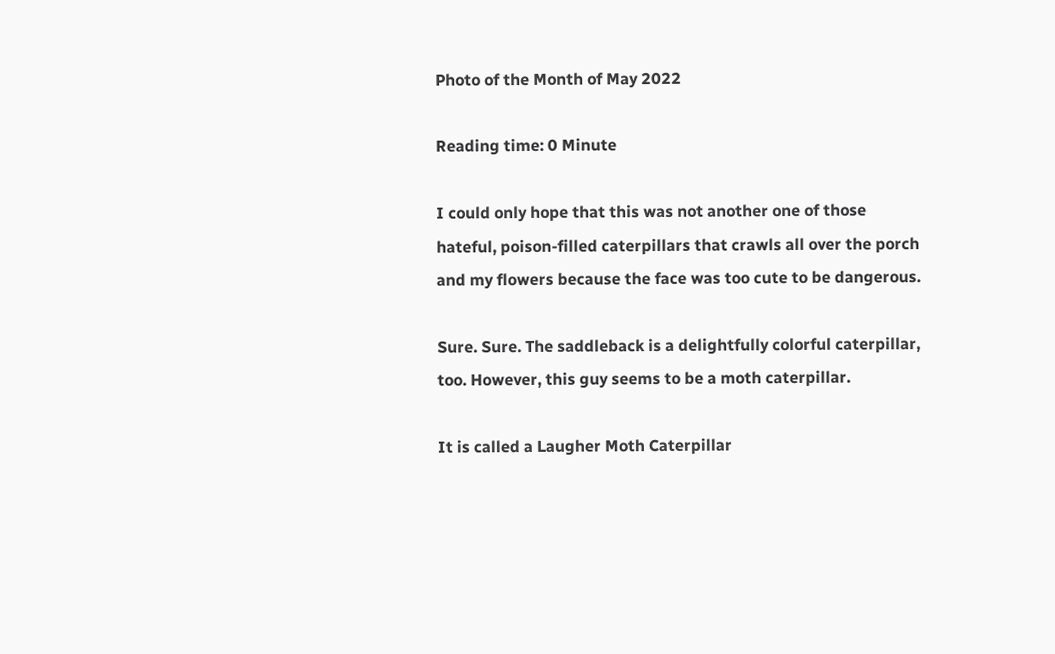Photo of the Month of May 2022

Reading time: 0 Minute

I could only hope that this was not another one of those hateful, poison-filled caterpillars that crawls all over the porch and my flowers because the face was too cute to be dangerous.

Sure. Sure. The saddleback is a delightfully colorful caterpillar, too. However, this guy seems to be a moth caterpillar.

It is called a Laugher Moth Caterpillar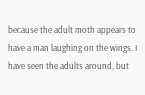because the adult moth appears to have a man laughing on the wings. I have seen the adults around, but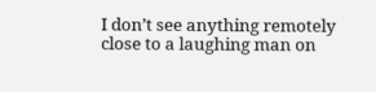I don’t see anything remotely close to a laughing man on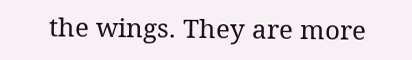the wings. They are more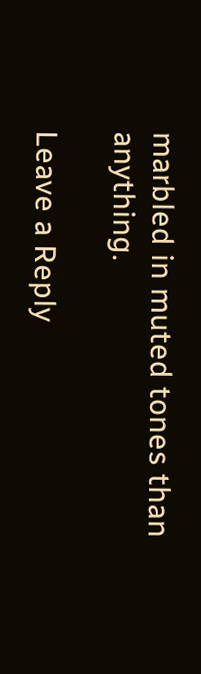marbled in muted tones than anything.

Leave a Reply